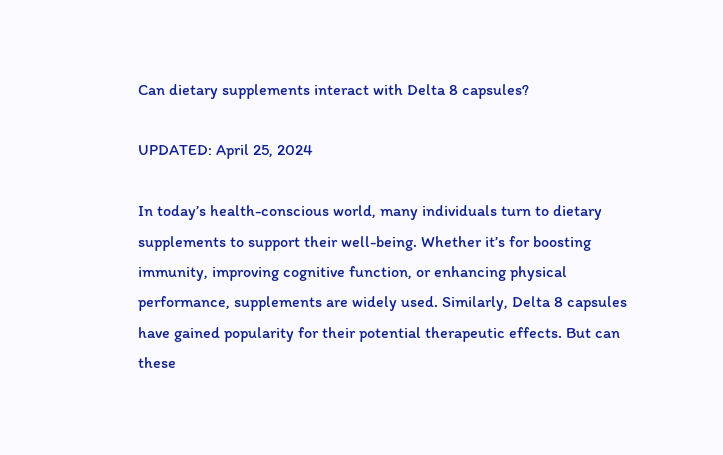Can dietary supplements interact with Delta 8 capsules?

UPDATED: April 25, 2024

In today’s health-conscious world, many individuals turn to dietary supplements to support their well-being. Whether it’s for boosting immunity, improving cognitive function, or enhancing physical performance, supplements are widely used. Similarly, Delta 8 capsules have gained popularity for their potential therapeutic effects. But can these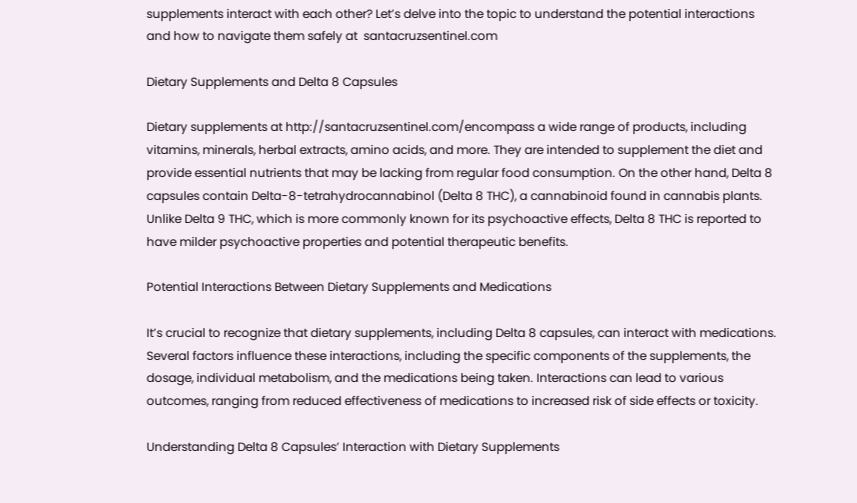supplements interact with each other? Let’s delve into the topic to understand the potential interactions and how to navigate them safely at  santacruzsentinel.com

Dietary Supplements and Delta 8 Capsules

Dietary supplements at http://santacruzsentinel.com/encompass a wide range of products, including vitamins, minerals, herbal extracts, amino acids, and more. They are intended to supplement the diet and provide essential nutrients that may be lacking from regular food consumption. On the other hand, Delta 8 capsules contain Delta-8-tetrahydrocannabinol (Delta 8 THC), a cannabinoid found in cannabis plants. Unlike Delta 9 THC, which is more commonly known for its psychoactive effects, Delta 8 THC is reported to have milder psychoactive properties and potential therapeutic benefits.

Potential Interactions Between Dietary Supplements and Medications

It’s crucial to recognize that dietary supplements, including Delta 8 capsules, can interact with medications. Several factors influence these interactions, including the specific components of the supplements, the dosage, individual metabolism, and the medications being taken. Interactions can lead to various outcomes, ranging from reduced effectiveness of medications to increased risk of side effects or toxicity.

Understanding Delta 8 Capsules’ Interaction with Dietary Supplements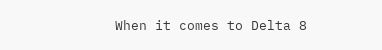When it comes to Delta 8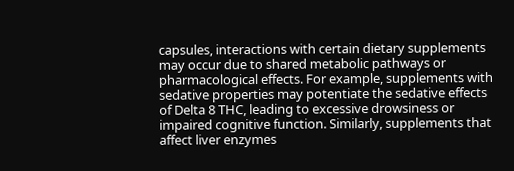capsules, interactions with certain dietary supplements may occur due to shared metabolic pathways or pharmacological effects. For example, supplements with sedative properties may potentiate the sedative effects of Delta 8 THC, leading to excessive drowsiness or impaired cognitive function. Similarly, supplements that affect liver enzymes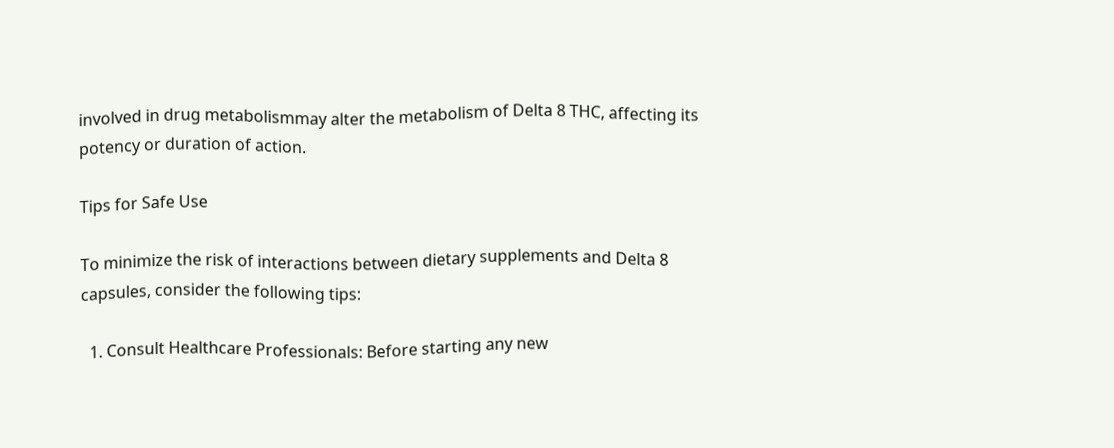involved in drug metabolismmay alter the metabolism of Delta 8 THC, affecting its potency or duration of action.

Tips for Safe Use

To minimize the risk of interactions between dietary supplements and Delta 8 capsules, consider the following tips:

  1. Consult Healthcare Professionals: Before starting any new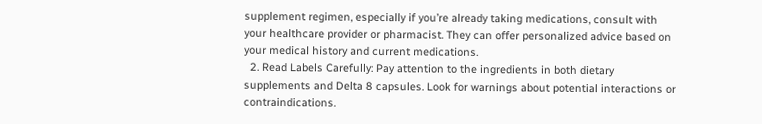supplement regimen, especially if you’re already taking medications, consult with your healthcare provider or pharmacist. They can offer personalized advice based on your medical history and current medications.
  2. Read Labels Carefully: Pay attention to the ingredients in both dietary supplements and Delta 8 capsules. Look for warnings about potential interactions or contraindications.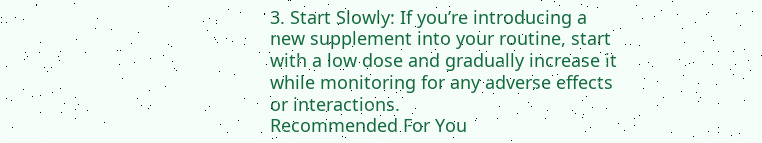3. Start Slowly: If you’re introducing a new supplement into your routine, start with a low dose and gradually increase it while monitoring for any adverse effects or interactions.
Recommended For You